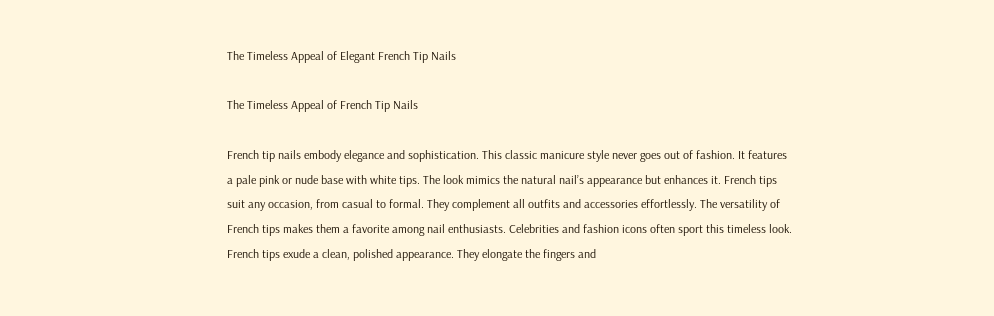The Timeless Appeal of Elegant French Tip Nails

The Timeless Appeal of French Tip Nails

French tip nails embody elegance and sophistication. This classic manicure style never goes out of fashion. It features a pale pink or nude base with white tips. The look mimics the natural nail’s appearance but enhances it. French tips suit any occasion, from casual to formal. They complement all outfits and accessories effortlessly. The versatility of French tips makes them a favorite among nail enthusiasts. Celebrities and fashion icons often sport this timeless look. French tips exude a clean, polished appearance. They elongate the fingers and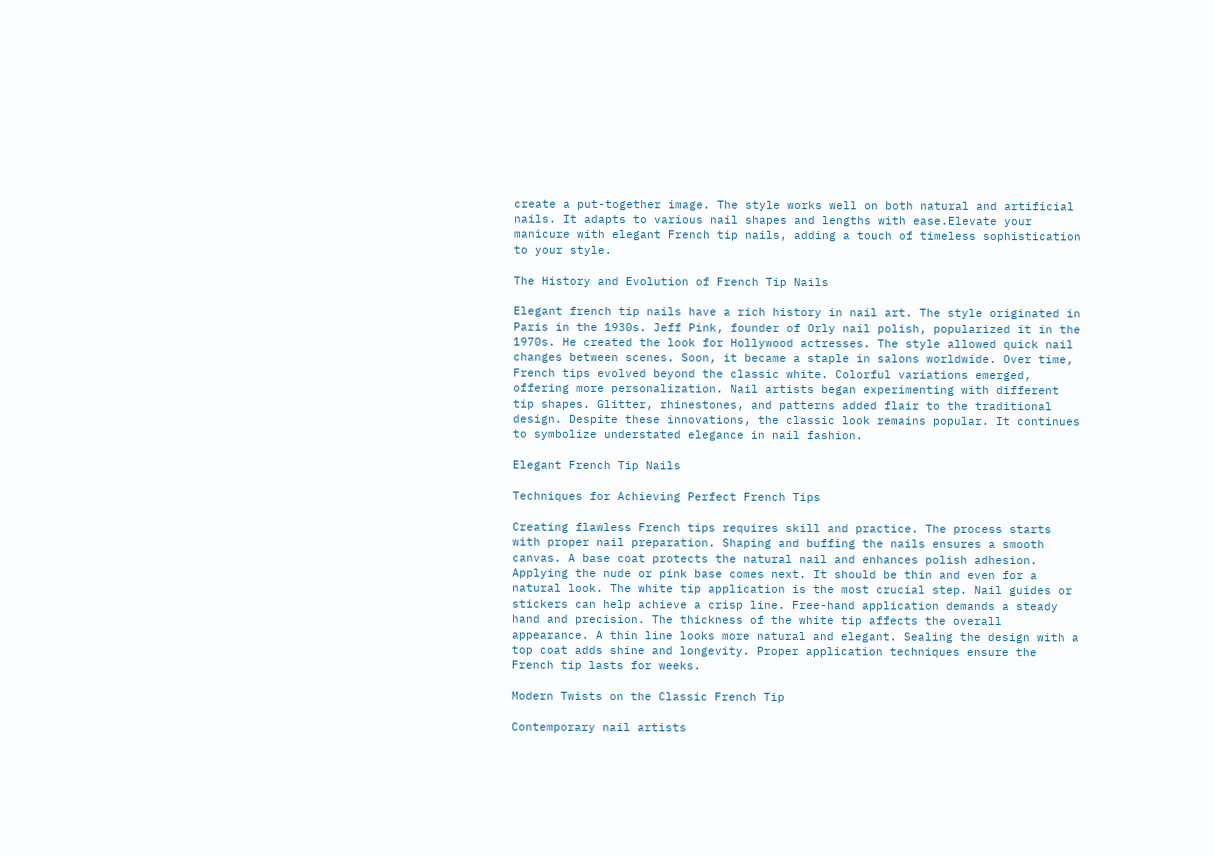create a put-together image. The style works well on both natural and artificial nails. It adapts to various nail shapes and lengths with ease.Elevate your manicure with elegant French tip nails, adding a touch of timeless sophistication to your style.

The History and Evolution of French Tip Nails

Elegant french tip nails have a rich history in nail art. The style originated in Paris in the 1930s. Jeff Pink, founder of Orly nail polish, popularized it in the 1970s. He created the look for Hollywood actresses. The style allowed quick nail changes between scenes. Soon, it became a staple in salons worldwide. Over time, French tips evolved beyond the classic white. Colorful variations emerged, offering more personalization. Nail artists began experimenting with different tip shapes. Glitter, rhinestones, and patterns added flair to the traditional design. Despite these innovations, the classic look remains popular. It continues to symbolize understated elegance in nail fashion.

Elegant French Tip Nails

Techniques for Achieving Perfect French Tips

Creating flawless French tips requires skill and practice. The process starts with proper nail preparation. Shaping and buffing the nails ensures a smooth canvas. A base coat protects the natural nail and enhances polish adhesion. Applying the nude or pink base comes next. It should be thin and even for a natural look. The white tip application is the most crucial step. Nail guides or stickers can help achieve a crisp line. Free-hand application demands a steady hand and precision. The thickness of the white tip affects the overall appearance. A thin line looks more natural and elegant. Sealing the design with a top coat adds shine and longevity. Proper application techniques ensure the French tip lasts for weeks.

Modern Twists on the Classic French Tip

Contemporary nail artists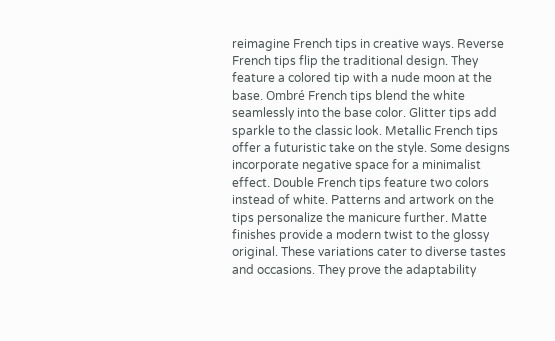reimagine French tips in creative ways. Reverse French tips flip the traditional design. They feature a colored tip with a nude moon at the base. Ombré French tips blend the white seamlessly into the base color. Glitter tips add sparkle to the classic look. Metallic French tips offer a futuristic take on the style. Some designs incorporate negative space for a minimalist effect. Double French tips feature two colors instead of white. Patterns and artwork on the tips personalize the manicure further. Matte finishes provide a modern twist to the glossy original. These variations cater to diverse tastes and occasions. They prove the adaptability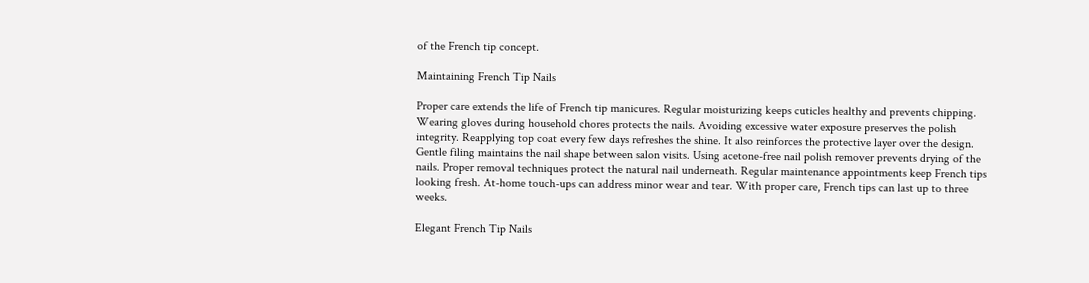of the French tip concept.

Maintaining French Tip Nails

Proper care extends the life of French tip manicures. Regular moisturizing keeps cuticles healthy and prevents chipping. Wearing gloves during household chores protects the nails. Avoiding excessive water exposure preserves the polish integrity. Reapplying top coat every few days refreshes the shine. It also reinforces the protective layer over the design. Gentle filing maintains the nail shape between salon visits. Using acetone-free nail polish remover prevents drying of the nails. Proper removal techniques protect the natural nail underneath. Regular maintenance appointments keep French tips looking fresh. At-home touch-ups can address minor wear and tear. With proper care, French tips can last up to three weeks.

Elegant French Tip Nails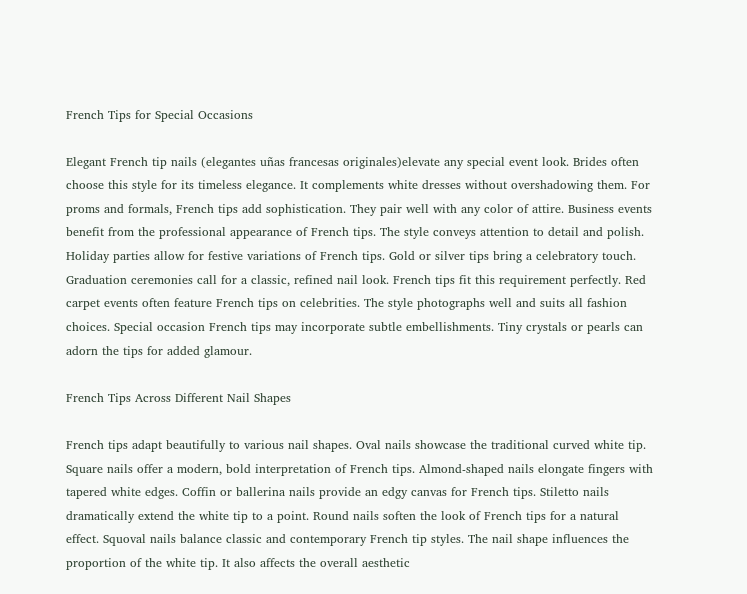French Tips for Special Occasions

Elegant French tip nails (elegantes uñas francesas originales)elevate any special event look. Brides often choose this style for its timeless elegance. It complements white dresses without overshadowing them. For proms and formals, French tips add sophistication. They pair well with any color of attire. Business events benefit from the professional appearance of French tips. The style conveys attention to detail and polish. Holiday parties allow for festive variations of French tips. Gold or silver tips bring a celebratory touch. Graduation ceremonies call for a classic, refined nail look. French tips fit this requirement perfectly. Red carpet events often feature French tips on celebrities. The style photographs well and suits all fashion choices. Special occasion French tips may incorporate subtle embellishments. Tiny crystals or pearls can adorn the tips for added glamour.

French Tips Across Different Nail Shapes

French tips adapt beautifully to various nail shapes. Oval nails showcase the traditional curved white tip. Square nails offer a modern, bold interpretation of French tips. Almond-shaped nails elongate fingers with tapered white edges. Coffin or ballerina nails provide an edgy canvas for French tips. Stiletto nails dramatically extend the white tip to a point. Round nails soften the look of French tips for a natural effect. Squoval nails balance classic and contemporary French tip styles. The nail shape influences the proportion of the white tip. It also affects the overall aesthetic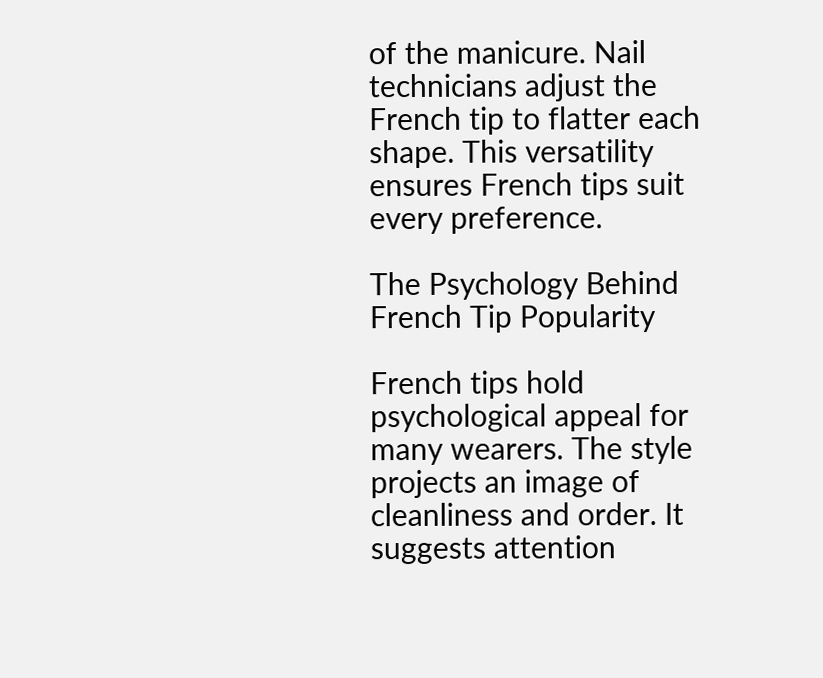of the manicure. Nail technicians adjust the French tip to flatter each shape. This versatility ensures French tips suit every preference.

The Psychology Behind French Tip Popularity

French tips hold psychological appeal for many wearers. The style projects an image of cleanliness and order. It suggests attention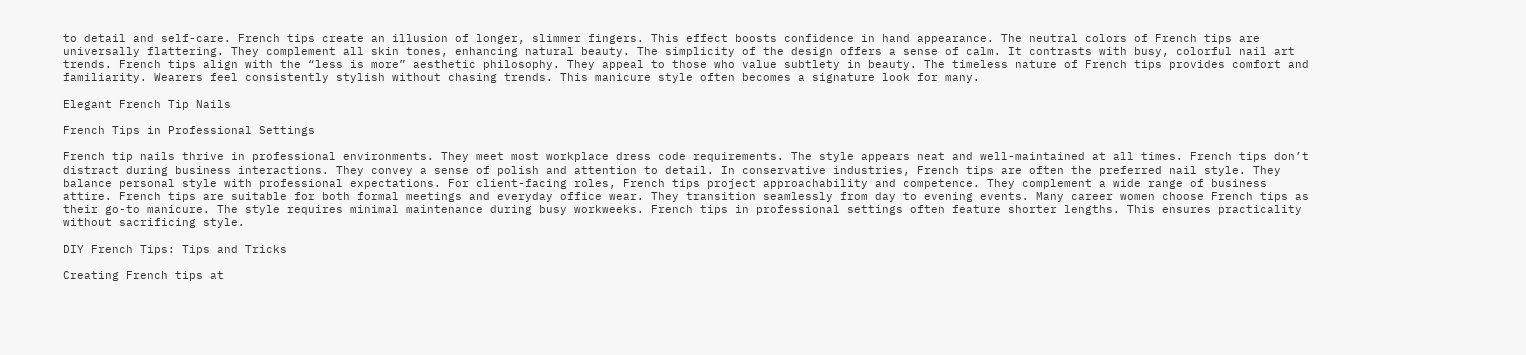to detail and self-care. French tips create an illusion of longer, slimmer fingers. This effect boosts confidence in hand appearance. The neutral colors of French tips are universally flattering. They complement all skin tones, enhancing natural beauty. The simplicity of the design offers a sense of calm. It contrasts with busy, colorful nail art trends. French tips align with the “less is more” aesthetic philosophy. They appeal to those who value subtlety in beauty. The timeless nature of French tips provides comfort and familiarity. Wearers feel consistently stylish without chasing trends. This manicure style often becomes a signature look for many.

Elegant French Tip Nails

French Tips in Professional Settings

French tip nails thrive in professional environments. They meet most workplace dress code requirements. The style appears neat and well-maintained at all times. French tips don’t distract during business interactions. They convey a sense of polish and attention to detail. In conservative industries, French tips are often the preferred nail style. They balance personal style with professional expectations. For client-facing roles, French tips project approachability and competence. They complement a wide range of business attire. French tips are suitable for both formal meetings and everyday office wear. They transition seamlessly from day to evening events. Many career women choose French tips as their go-to manicure. The style requires minimal maintenance during busy workweeks. French tips in professional settings often feature shorter lengths. This ensures practicality without sacrificing style.

DIY French Tips: Tips and Tricks

Creating French tips at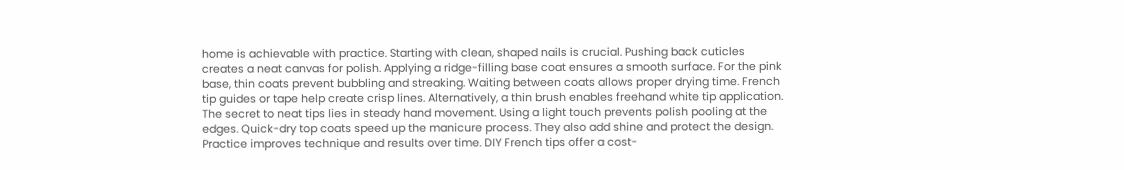home is achievable with practice. Starting with clean, shaped nails is crucial. Pushing back cuticles creates a neat canvas for polish. Applying a ridge-filling base coat ensures a smooth surface. For the pink base, thin coats prevent bubbling and streaking. Waiting between coats allows proper drying time. French tip guides or tape help create crisp lines. Alternatively, a thin brush enables freehand white tip application. The secret to neat tips lies in steady hand movement. Using a light touch prevents polish pooling at the edges. Quick-dry top coats speed up the manicure process. They also add shine and protect the design. Practice improves technique and results over time. DIY French tips offer a cost-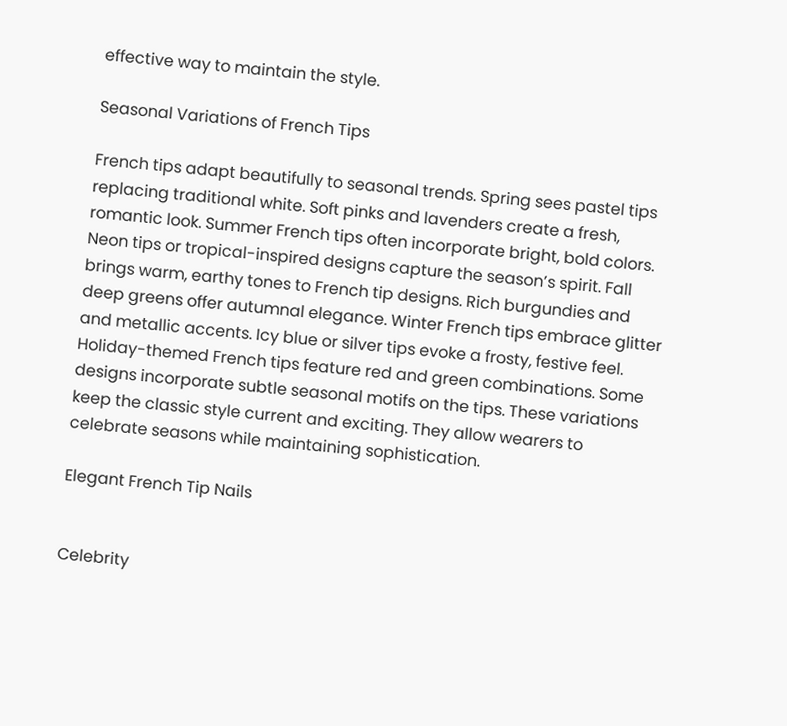effective way to maintain the style.

Seasonal Variations of French Tips

French tips adapt beautifully to seasonal trends. Spring sees pastel tips replacing traditional white. Soft pinks and lavenders create a fresh, romantic look. Summer French tips often incorporate bright, bold colors. Neon tips or tropical-inspired designs capture the season’s spirit. Fall brings warm, earthy tones to French tip designs. Rich burgundies and deep greens offer autumnal elegance. Winter French tips embrace glitter and metallic accents. Icy blue or silver tips evoke a frosty, festive feel. Holiday-themed French tips feature red and green combinations. Some designs incorporate subtle seasonal motifs on the tips. These variations keep the classic style current and exciting. They allow wearers to celebrate seasons while maintaining sophistication.

Elegant French Tip Nails


Celebrity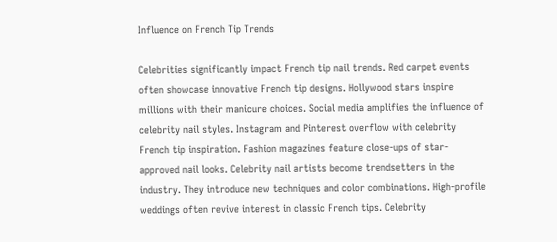Influence on French Tip Trends

Celebrities significantly impact French tip nail trends. Red carpet events often showcase innovative French tip designs. Hollywood stars inspire millions with their manicure choices. Social media amplifies the influence of celebrity nail styles. Instagram and Pinterest overflow with celebrity French tip inspiration. Fashion magazines feature close-ups of star-approved nail looks. Celebrity nail artists become trendsetters in the industry. They introduce new techniques and color combinations. High-profile weddings often revive interest in classic French tips. Celebrity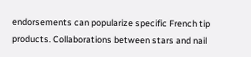endorsements can popularize specific French tip products. Collaborations between stars and nail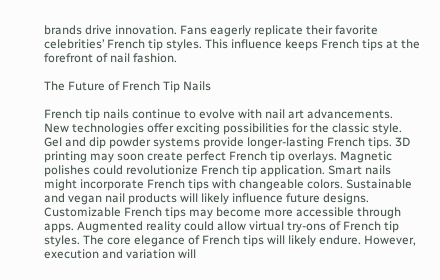brands drive innovation. Fans eagerly replicate their favorite celebrities’ French tip styles. This influence keeps French tips at the forefront of nail fashion.

The Future of French Tip Nails

French tip nails continue to evolve with nail art advancements. New technologies offer exciting possibilities for the classic style. Gel and dip powder systems provide longer-lasting French tips. 3D printing may soon create perfect French tip overlays. Magnetic polishes could revolutionize French tip application. Smart nails might incorporate French tips with changeable colors. Sustainable and vegan nail products will likely influence future designs. Customizable French tips may become more accessible through apps. Augmented reality could allow virtual try-ons of French tip styles. The core elegance of French tips will likely endure. However, execution and variation will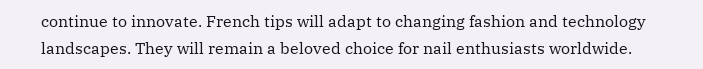continue to innovate. French tips will adapt to changing fashion and technology landscapes. They will remain a beloved choice for nail enthusiasts worldwide.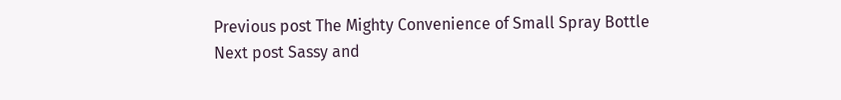Previous post The Mighty Convenience of Small Spray Bottle
Next post Sassy and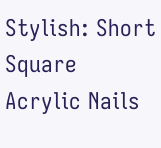Stylish: Short Square Acrylic Nails